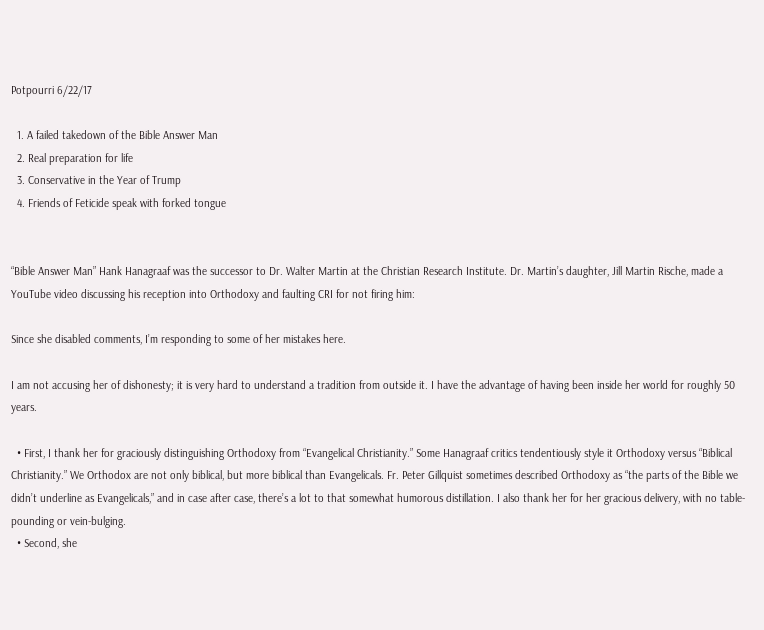Potpourri 6/22/17

  1. A failed takedown of the Bible Answer Man
  2. Real preparation for life
  3. Conservative in the Year of Trump
  4. Friends of Feticide speak with forked tongue


“Bible Answer Man” Hank Hanagraaf was the successor to Dr. Walter Martin at the Christian Research Institute. Dr. Martin’s daughter, Jill Martin Rische, made a YouTube video discussing his reception into Orthodoxy and faulting CRI for not firing him:

Since she disabled comments, I’m responding to some of her mistakes here.

I am not accusing her of dishonesty; it is very hard to understand a tradition from outside it. I have the advantage of having been inside her world for roughly 50 years.

  • First, I thank her for graciously distinguishing Orthodoxy from “Evangelical Christianity.” Some Hanagraaf critics tendentiously style it Orthodoxy versus “Biblical Christianity.” We Orthodox are not only biblical, but more biblical than Evangelicals. Fr. Peter Gillquist sometimes described Orthodoxy as “the parts of the Bible we didn’t underline as Evangelicals,” and in case after case, there’s a lot to that somewhat humorous distillation. I also thank her for her gracious delivery, with no table-pounding or vein-bulging.
  • Second, she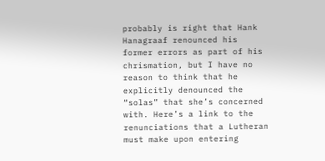probably is right that Hank Hanagraaf renounced his former errors as part of his chrismation, but I have no reason to think that he explicitly denounced the “solas” that she’s concerned with. Here’s a link to the renunciations that a Lutheran must make upon entering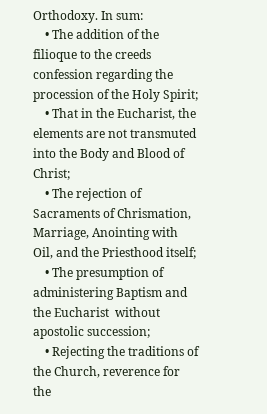Orthodoxy. In sum:
    • The addition of the filioque to the creeds confession regarding the procession of the Holy Spirit;
    • That in the Eucharist, the elements are not transmuted into the Body and Blood of Christ;
    • The rejection of Sacraments of Chrismation, Marriage, Anointing with Oil, and the Priesthood itself;
    • The presumption of administering Baptism and the Eucharist  without apostolic succession;
    • Rejecting the traditions of the Church, reverence for the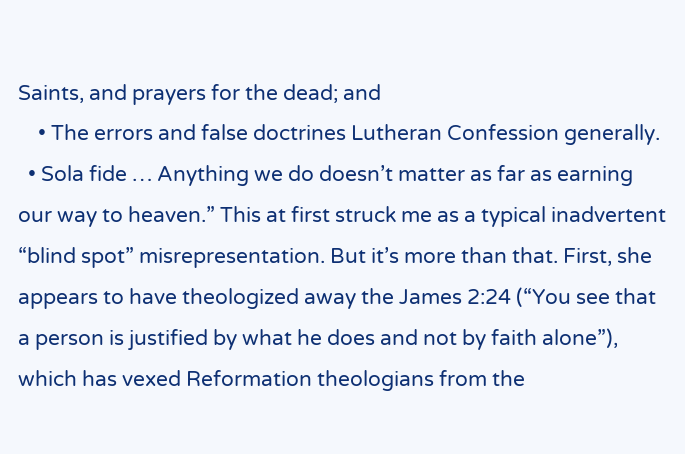Saints, and prayers for the dead; and
    • The errors and false doctrines Lutheran Confession generally.
  • Sola fide … Anything we do doesn’t matter as far as earning our way to heaven.” This at first struck me as a typical inadvertent “blind spot” misrepresentation. But it’s more than that. First, she appears to have theologized away the James 2:24 (“You see that a person is justified by what he does and not by faith alone”), which has vexed Reformation theologians from the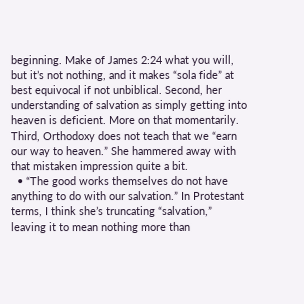beginning. Make of James 2:24 what you will, but it’s not nothing, and it makes “sola fide” at best equivocal if not unbiblical. Second, her understanding of salvation as simply getting into heaven is deficient. More on that momentarily. Third, Orthodoxy does not teach that we “earn our way to heaven.” She hammered away with that mistaken impression quite a bit.
  • “The good works themselves do not have anything to do with our salvation.” In Protestant terms, I think she’s truncating “salvation,” leaving it to mean nothing more than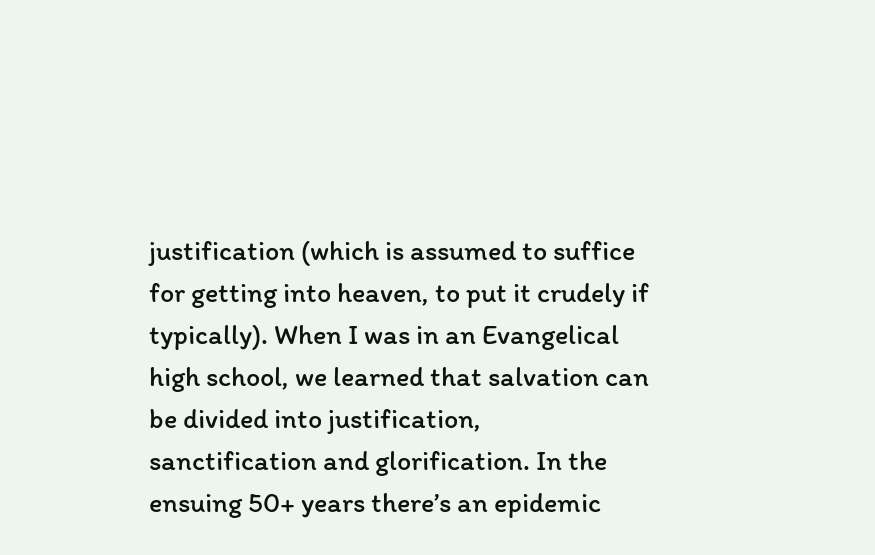justification (which is assumed to suffice for getting into heaven, to put it crudely if typically). When I was in an Evangelical high school, we learned that salvation can be divided into justification, sanctification and glorification. In the ensuing 50+ years there’s an epidemic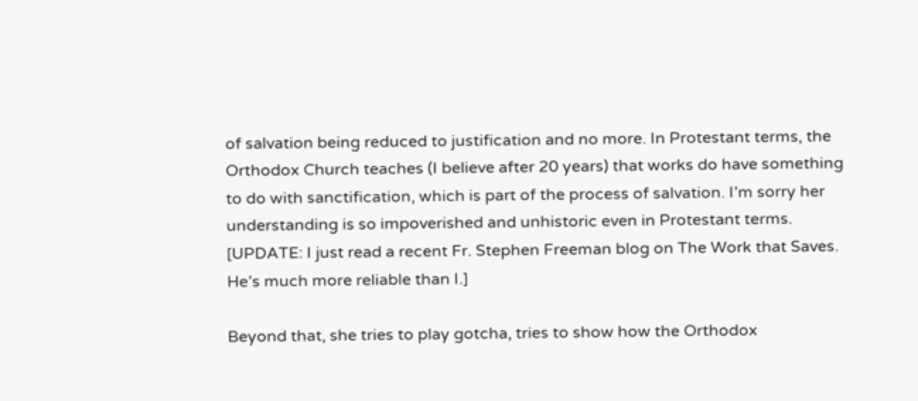of salvation being reduced to justification and no more. In Protestant terms, the Orthodox Church teaches (I believe after 20 years) that works do have something to do with sanctification, which is part of the process of salvation. I’m sorry her understanding is so impoverished and unhistoric even in Protestant terms. [UPDATE: I just read a recent Fr. Stephen Freeman blog on The Work that Saves. He’s much more reliable than I.]

Beyond that, she tries to play gotcha, tries to show how the Orthodox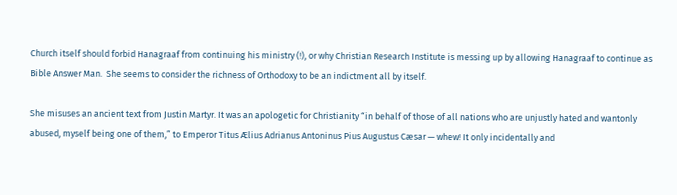Church itself should forbid Hanagraaf from continuing his ministry (!), or why Christian Research Institute is messing up by allowing Hanagraaf to continue as Bible Answer Man.  She seems to consider the richness of Orthodoxy to be an indictment all by itself.

She misuses an ancient text from Justin Martyr. It was an apologetic for Christianity “in behalf of those of all nations who are unjustly hated and wantonly abused, myself being one of them,” to Emperor Titus Ælius Adrianus Antoninus Pius Augustus Cæsar — whew! It only incidentally and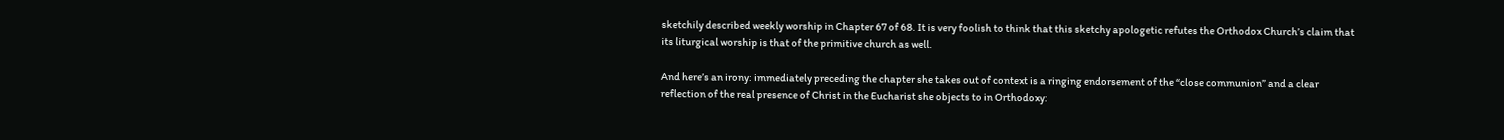sketchily described weekly worship in Chapter 67 of 68. It is very foolish to think that this sketchy apologetic refutes the Orthodox Church’s claim that its liturgical worship is that of the primitive church as well.

And here’s an irony: immediately preceding the chapter she takes out of context is a ringing endorsement of the “close communion” and a clear reflection of the real presence of Christ in the Eucharist she objects to in Orthodoxy: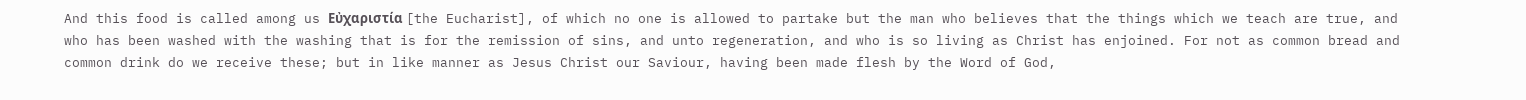And this food is called among us Εὐχαριστία [the Eucharist], of which no one is allowed to partake but the man who believes that the things which we teach are true, and who has been washed with the washing that is for the remission of sins, and unto regeneration, and who is so living as Christ has enjoined. For not as common bread and common drink do we receive these; but in like manner as Jesus Christ our Saviour, having been made flesh by the Word of God,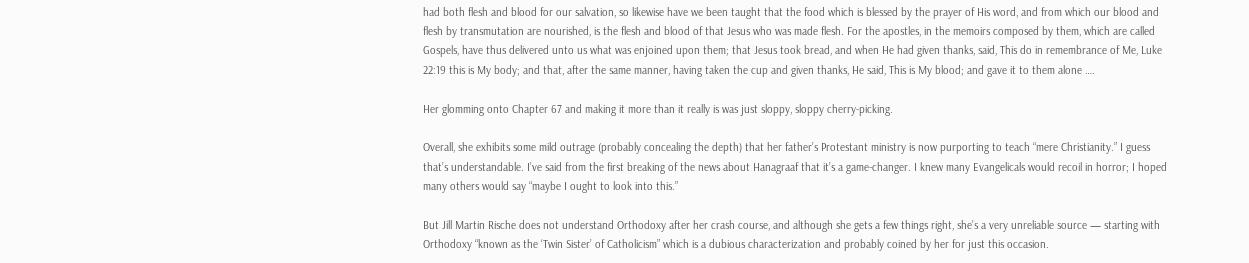had both flesh and blood for our salvation, so likewise have we been taught that the food which is blessed by the prayer of His word, and from which our blood and flesh by transmutation are nourished, is the flesh and blood of that Jesus who was made flesh. For the apostles, in the memoirs composed by them, which are called Gospels, have thus delivered unto us what was enjoined upon them; that Jesus took bread, and when He had given thanks, said, This do in remembrance of Me, Luke 22:19 this is My body; and that, after the same manner, having taken the cup and given thanks, He said, This is My blood; and gave it to them alone ….

Her glomming onto Chapter 67 and making it more than it really is was just sloppy, sloppy cherry-picking.

Overall, she exhibits some mild outrage (probably concealing the depth) that her father’s Protestant ministry is now purporting to teach “mere Christianity.” I guess that’s understandable. I’ve said from the first breaking of the news about Hanagraaf that it’s a game-changer. I knew many Evangelicals would recoil in horror; I hoped many others would say “maybe I ought to look into this.”

But Jill Martin Rische does not understand Orthodoxy after her crash course, and although she gets a few things right, she’s a very unreliable source — starting with Orthodoxy “known as the ‘Twin Sister’ of Catholicism” which is a dubious characterization and probably coined by her for just this occasion.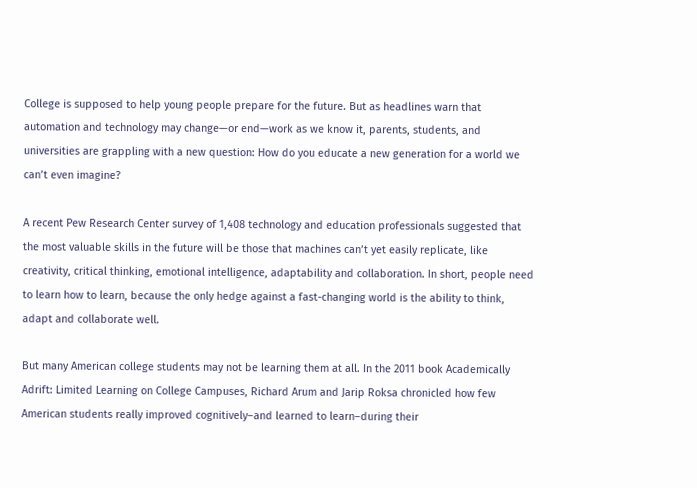College is supposed to help young people prepare for the future. But as headlines warn that automation and technology may change—or end—work as we know it, parents, students, and universities are grappling with a new question: How do you educate a new generation for a world we can’t even imagine?

A recent Pew Research Center survey of 1,408 technology and education professionals suggested that the most valuable skills in the future will be those that machines can’t yet easily replicate, like creativity, critical thinking, emotional intelligence, adaptability and collaboration. In short, people need to learn how to learn, because the only hedge against a fast-changing world is the ability to think, adapt and collaborate well.

But many American college students may not be learning them at all. In the 2011 book Academically Adrift: Limited Learning on College Campuses, Richard Arum and Jarip Roksa chronicled how few American students really improved cognitively–and learned to learn–during their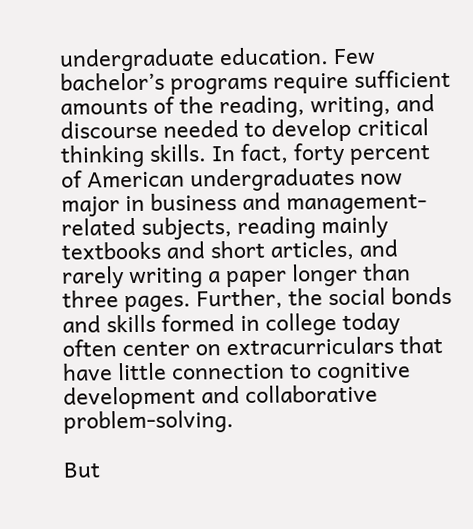undergraduate education. Few bachelor’s programs require sufficient amounts of the reading, writing, and discourse needed to develop critical thinking skills. In fact, forty percent of American undergraduates now major in business and management-related subjects, reading mainly textbooks and short articles, and rarely writing a paper longer than three pages. Further, the social bonds and skills formed in college today often center on extracurriculars that have little connection to cognitive development and collaborative problem-solving.

But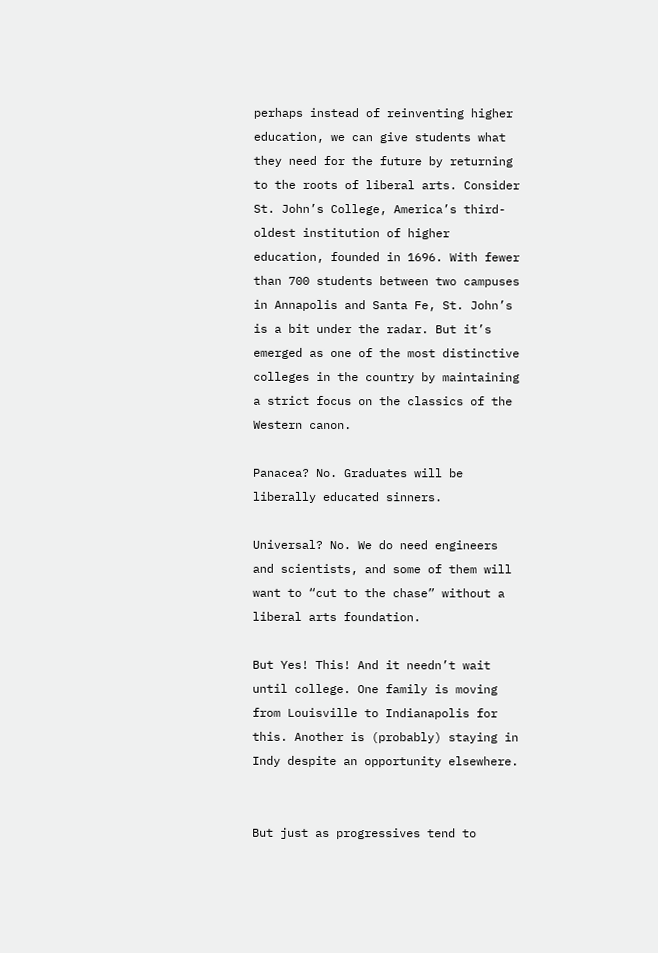perhaps instead of reinventing higher education, we can give students what they need for the future by returning to the roots of liberal arts. Consider St. John’s College, America’s third-oldest institution of higher education, founded in 1696. With fewer than 700 students between two campuses in Annapolis and Santa Fe, St. John’s is a bit under the radar. But it’s emerged as one of the most distinctive colleges in the country by maintaining a strict focus on the classics of the Western canon.

Panacea? No. Graduates will be liberally educated sinners.

Universal? No. We do need engineers and scientists, and some of them will want to “cut to the chase” without a liberal arts foundation.

But Yes! This! And it needn’t wait until college. One family is moving from Louisville to Indianapolis for this. Another is (probably) staying in Indy despite an opportunity elsewhere.


But just as progressives tend to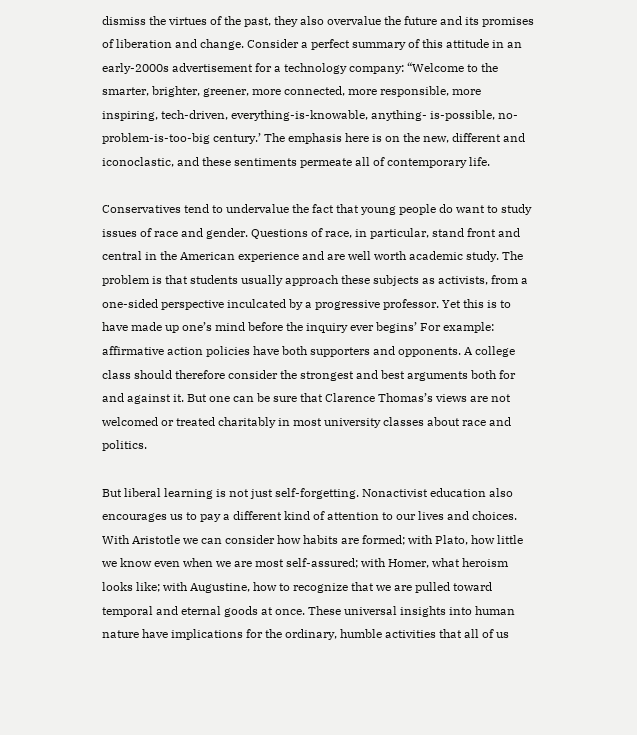dismiss the virtues of the past, they also overvalue the future and its promises of liberation and change. Consider a perfect summary of this attitude in an early-2000s advertisement for a technology company: “Welcome to the smarter, brighter, greener, more connected, more responsible, more inspiring, tech-driven, everything-is-knowable, anything- is-possible, no-problem-is-too-big century.’ The emphasis here is on the new, different and iconoclastic, and these sentiments permeate all of contemporary life.

Conservatives tend to undervalue the fact that young people do want to study issues of race and gender. Questions of race, in particular, stand front and central in the American experience and are well worth academic study. The problem is that students usually approach these subjects as activists, from a one-sided perspective inculcated by a progressive professor. Yet this is to have made up one’s mind before the inquiry ever begins’ For example: affirmative action policies have both supporters and opponents. A college class should therefore consider the strongest and best arguments both for and against it. But one can be sure that Clarence Thomas’s views are not welcomed or treated charitably in most university classes about race and politics.

But liberal learning is not just self-forgetting. Nonactivist education also encourages us to pay a different kind of attention to our lives and choices. With Aristotle we can consider how habits are formed; with Plato, how little we know even when we are most self-assured; with Homer, what heroism looks like; with Augustine, how to recognize that we are pulled toward temporal and eternal goods at once. These universal insights into human nature have implications for the ordinary, humble activities that all of us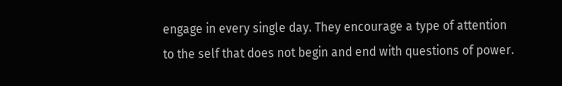engage in every single day. They encourage a type of attention to the self that does not begin and end with questions of power.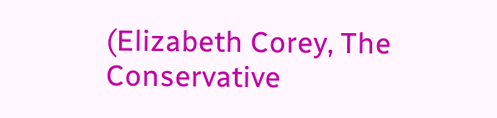(Elizabeth Corey, The Conservative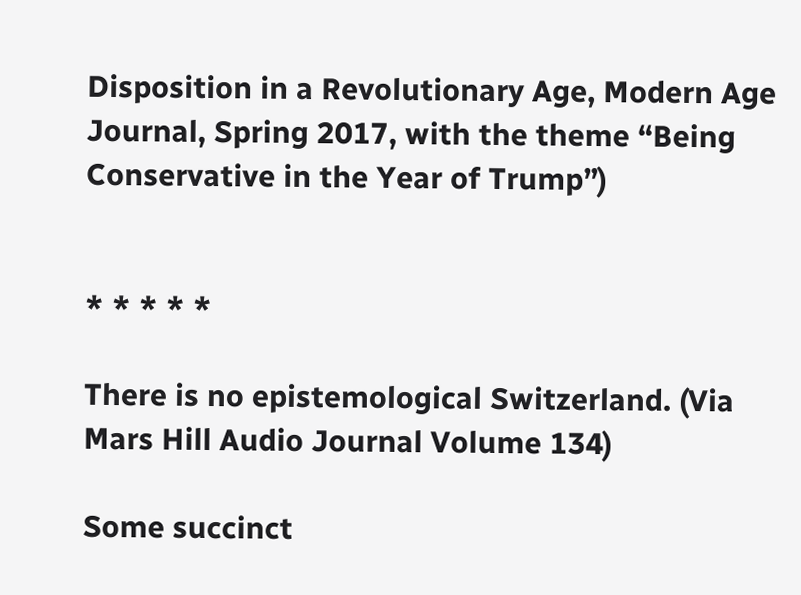Disposition in a Revolutionary Age, Modern Age Journal, Spring 2017, with the theme “Being Conservative in the Year of Trump”)


* * * * *

There is no epistemological Switzerland. (Via Mars Hill Audio Journal Volume 134)

Some succinct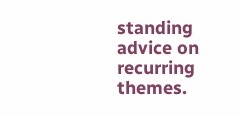standing advice on recurring themes.